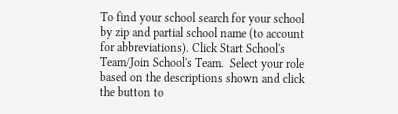To find your school search for your school by zip and partial school name (to account for abbreviations). Click Start School's Team/Join School's Team.  Select your role based on the descriptions shown and click the button to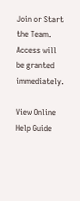Join or Start the Team. Access will be granted immediately.

View Online Help Guide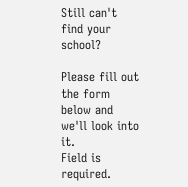Still can't find your school?

Please fill out the form below and we'll look into it.
Field is required.